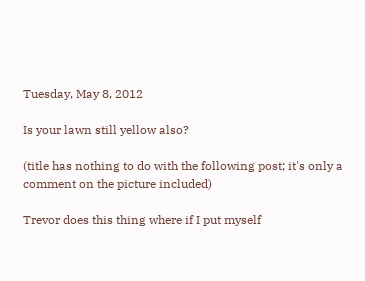Tuesday, May 8, 2012

Is your lawn still yellow also?

(title has nothing to do with the following post; it's only a comment on the picture included)

Trevor does this thing where if I put myself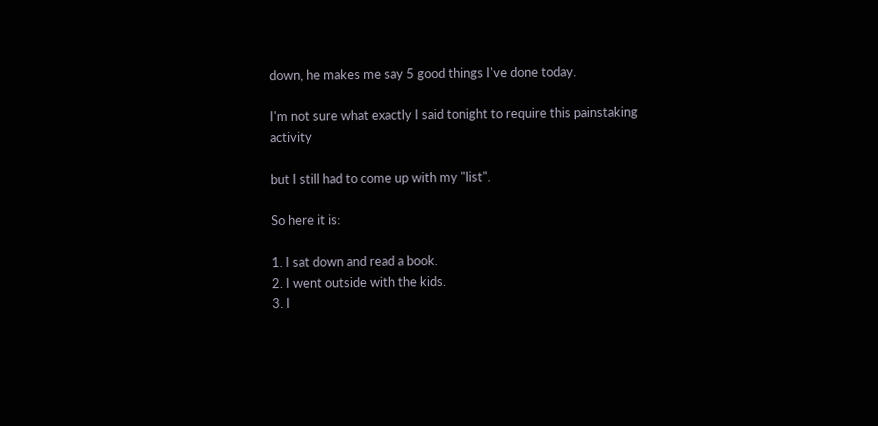down, he makes me say 5 good things I've done today.

I'm not sure what exactly I said tonight to require this painstaking activity

but I still had to come up with my "list".

So here it is:

1. I sat down and read a book.
2. I went outside with the kids.
3. I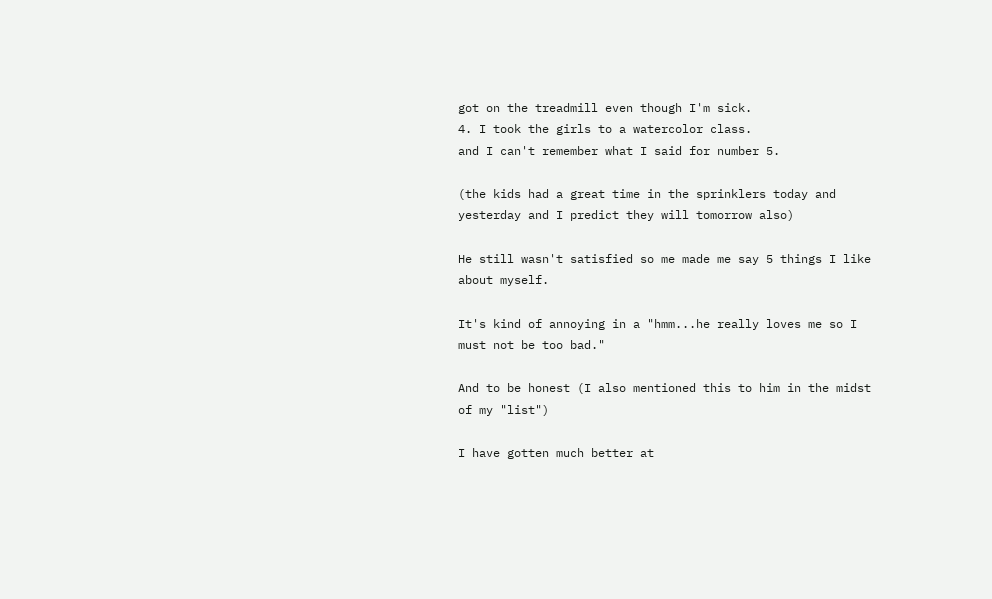got on the treadmill even though I'm sick.
4. I took the girls to a watercolor class.
and I can't remember what I said for number 5.

(the kids had a great time in the sprinklers today and yesterday and I predict they will tomorrow also)

He still wasn't satisfied so me made me say 5 things I like about myself.

It's kind of annoying in a "hmm...he really loves me so I must not be too bad."

And to be honest (I also mentioned this to him in the midst of my "list")

I have gotten much better at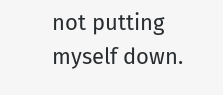not putting myself down.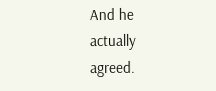And he actually agreed.